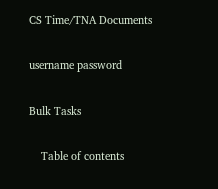CS Time/TNA Documents

username password

Bulk Tasks

    Table of contents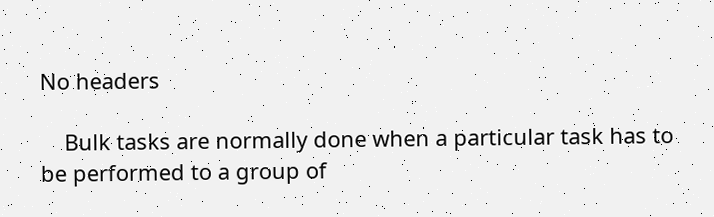No headers

    Bulk tasks are normally done when a particular task has to be performed to a group of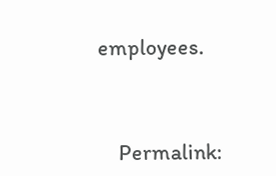employees.



    Permalink: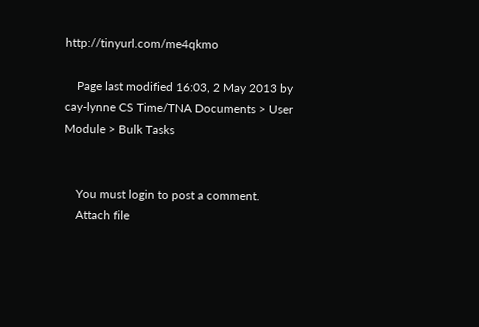http://tinyurl.com/me4qkmo

    Page last modified 16:03, 2 May 2013 by cay-lynne CS Time/TNA Documents > User Module > Bulk Tasks


    You must login to post a comment.
    Attach file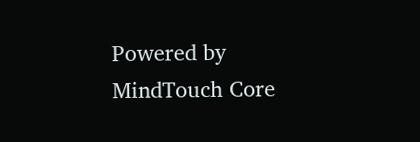Powered by MindTouch Core